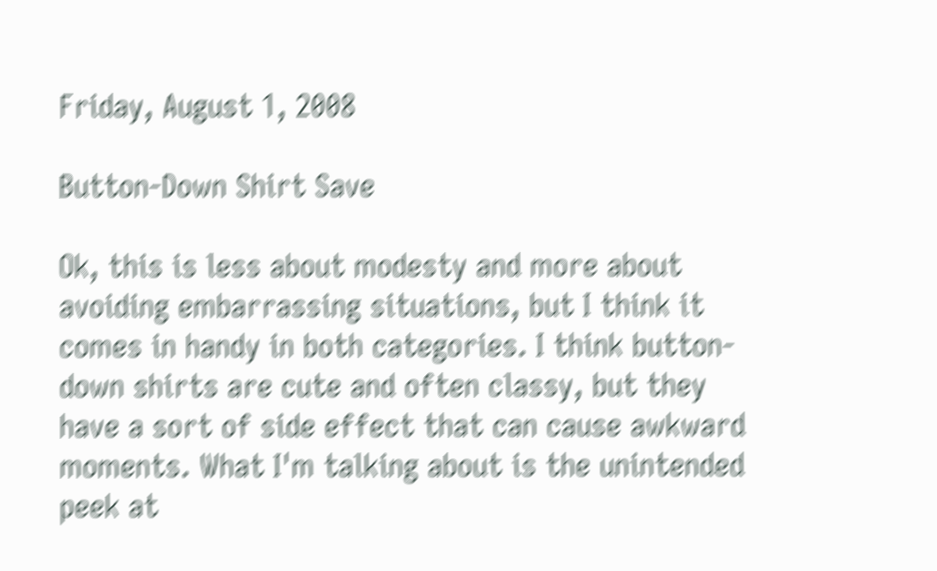Friday, August 1, 2008

Button-Down Shirt Save

Ok, this is less about modesty and more about avoiding embarrassing situations, but I think it comes in handy in both categories. I think button-down shirts are cute and often classy, but they have a sort of side effect that can cause awkward moments. What I'm talking about is the unintended peek at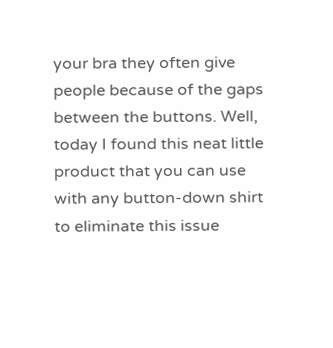your bra they often give people because of the gaps between the buttons. Well, today I found this neat little product that you can use with any button-down shirt to eliminate this issue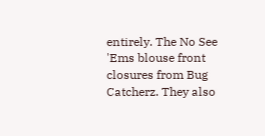entirely. The No See 'Ems blouse front closures from Bug Catcherz. They also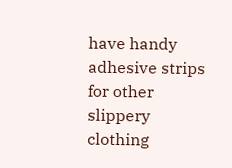have handy adhesive strips for other slippery clothing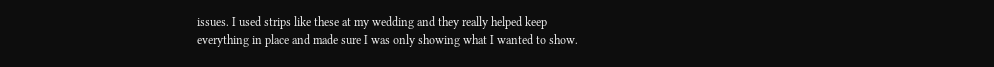issues. I used strips like these at my wedding and they really helped keep everything in place and made sure I was only showing what I wanted to show.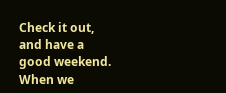Check it out, and have a good weekend. When we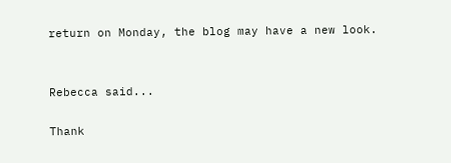return on Monday, the blog may have a new look.


Rebecca said...

Thank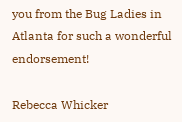you from the Bug Ladies in Atlanta for such a wonderful endorsement!

Rebecca Whicker